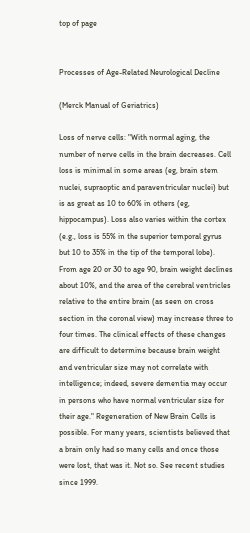top of page


Processes of Age-Related Neurological Decline

(Merck Manual of Geriatrics)

Loss of nerve cells: "With normal aging, the number of nerve cells in the brain decreases. Cell loss is minimal in some areas (eg, brain stem nuclei, supraoptic and paraventricular nuclei) but is as great as 10 to 60% in others (eg, hippocampus). Loss also varies within the cortex (e.g., loss is 55% in the superior temporal gyrus but 10 to 35% in the tip of the temporal lobe). From age 20 or 30 to age 90, brain weight declines about 10%, and the area of the cerebral ventricles relative to the entire brain (as seen on cross section in the coronal view) may increase three to four times. The clinical effects of these changes are difficult to determine because brain weight and ventricular size may not correlate with intelligence; indeed, severe dementia may occur in persons who have normal ventricular size for their age." Regeneration of New Brain Cells is possible. For many years, scientists believed that a brain only had so many cells and once those were lost, that was it. Not so. See recent studies since 1999.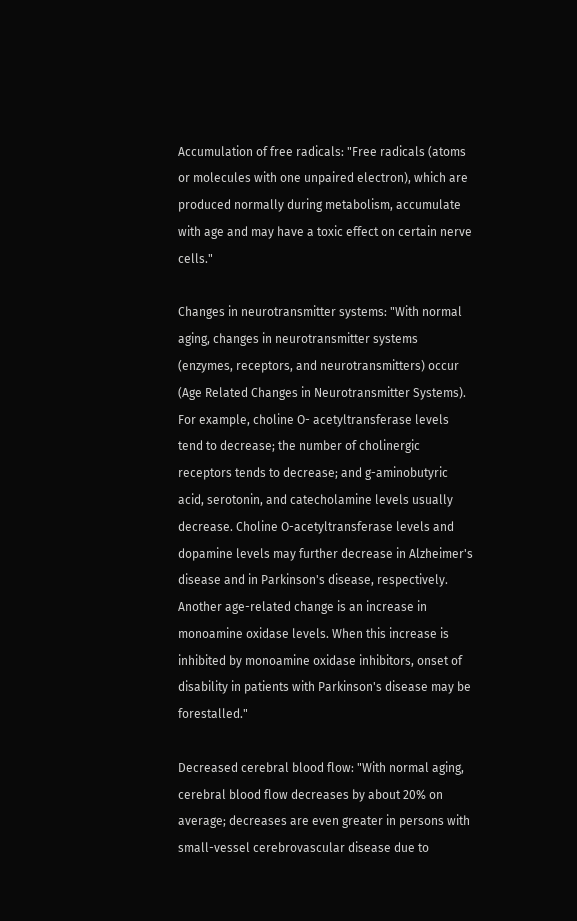Accumulation of free radicals: "Free radicals (atoms or molecules with one unpaired electron), which are produced normally during metabolism, accumulate with age and may have a toxic effect on certain nerve cells."

Changes in neurotransmitter systems: "With normal aging, changes in neurotransmitter systems (enzymes, receptors, and neurotransmitters) occur (Age Related Changes in Neurotransmitter Systems). For example, choline O- acetyltransferase levels tend to decrease; the number of cholinergic receptors tends to decrease; and g-aminobutyric acid, serotonin, and catecholamine levels usually decrease. Choline O-acetyltransferase levels and dopamine levels may further decrease in Alzheimer's disease and in Parkinson's disease, respectively. Another age-related change is an increase in monoamine oxidase levels. When this increase is inhibited by monoamine oxidase inhibitors, onset of disability in patients with Parkinson's disease may be forestalled."

Decreased cerebral blood flow: "With normal aging, cerebral blood flow decreases by about 20% on average; decreases are even greater in persons with small-vessel cerebrovascular disease due to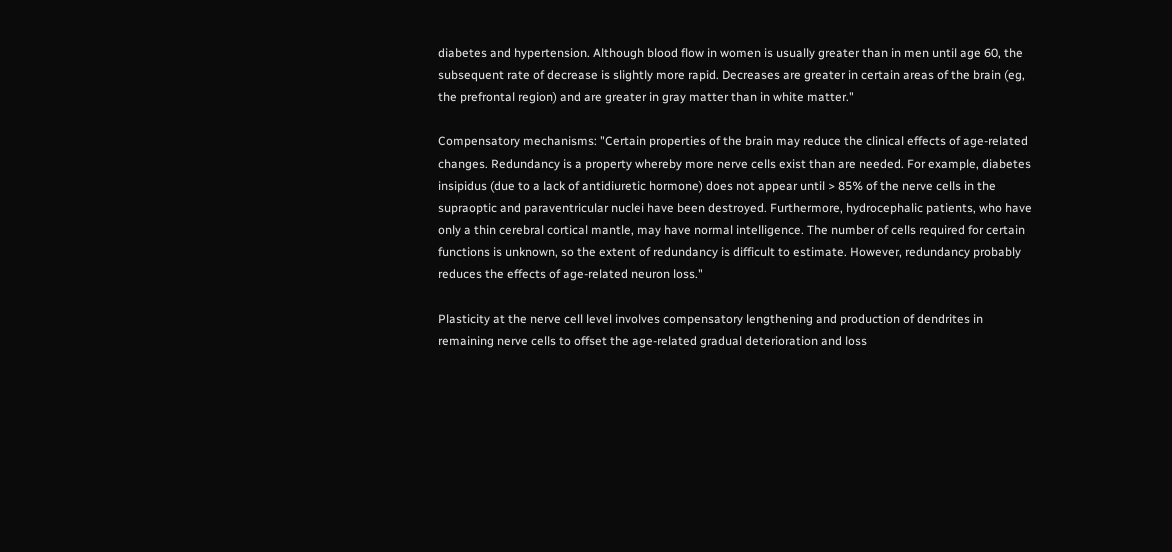diabetes and hypertension. Although blood flow in women is usually greater than in men until age 60, the subsequent rate of decrease is slightly more rapid. Decreases are greater in certain areas of the brain (eg, the prefrontal region) and are greater in gray matter than in white matter."

Compensatory mechanisms: "Certain properties of the brain may reduce the clinical effects of age-related changes. Redundancy is a property whereby more nerve cells exist than are needed. For example, diabetes insipidus (due to a lack of antidiuretic hormone) does not appear until > 85% of the nerve cells in the supraoptic and paraventricular nuclei have been destroyed. Furthermore, hydrocephalic patients, who have only a thin cerebral cortical mantle, may have normal intelligence. The number of cells required for certain functions is unknown, so the extent of redundancy is difficult to estimate. However, redundancy probably reduces the effects of age-related neuron loss."

Plasticity at the nerve cell level involves compensatory lengthening and production of dendrites in remaining nerve cells to offset the age-related gradual deterioration and loss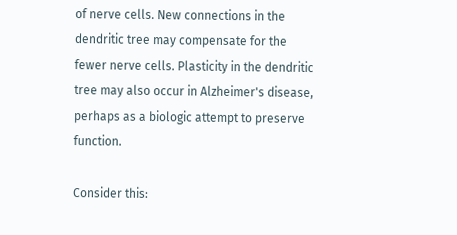of nerve cells. New connections in the dendritic tree may compensate for the fewer nerve cells. Plasticity in the dendritic tree may also occur in Alzheimer's disease, perhaps as a biologic attempt to preserve function.

Consider this: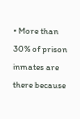• More than 30% of prison inmates are there because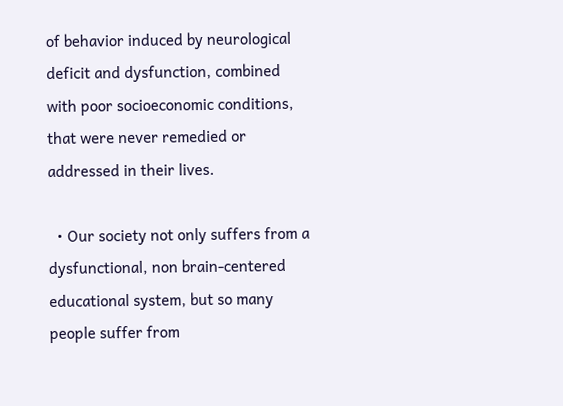of behavior induced by neurological deficit and dysfunction, combined with poor socioeconomic conditions, that were never remedied or addressed in their lives.

  • Our society not only suffers from a dysfunctional, non brain-centered educational system, but so many people suffer from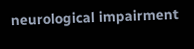neurological impairment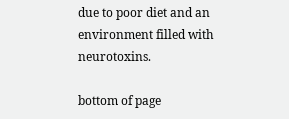due to poor diet and an environment filled with neurotoxins.

bottom of page